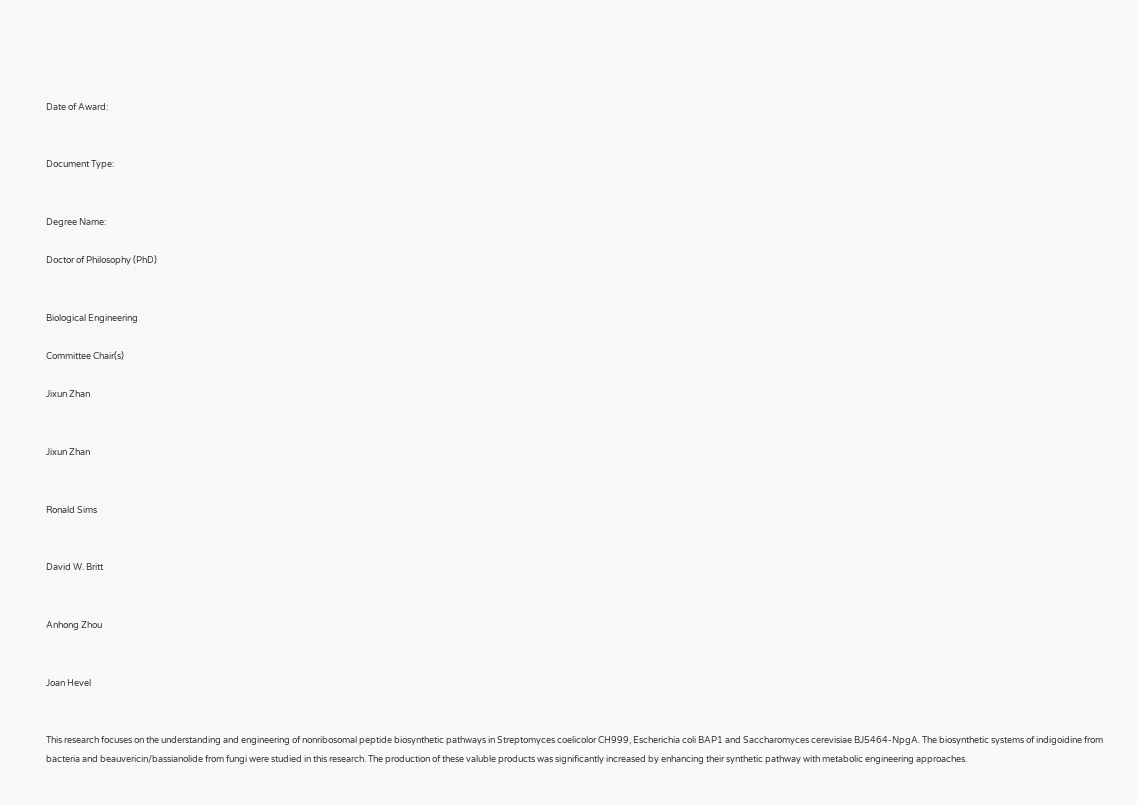Date of Award:


Document Type:


Degree Name:

Doctor of Philosophy (PhD)


Biological Engineering

Committee Chair(s)

Jixun Zhan


Jixun Zhan


Ronald Sims


David W. Britt


Anhong Zhou


Joan Hevel


This research focuses on the understanding and engineering of nonribosomal peptide biosynthetic pathways in Streptomyces coelicolor CH999, Escherichia coli BAP1 and Saccharomyces cerevisiae BJ5464-NpgA. The biosynthetic systems of indigoidine from bacteria and beauvericin/bassianolide from fungi were studied in this research. The production of these valuble products was significantly increased by enhancing their synthetic pathway with metabolic engineering approaches.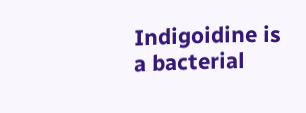Indigoidine is a bacterial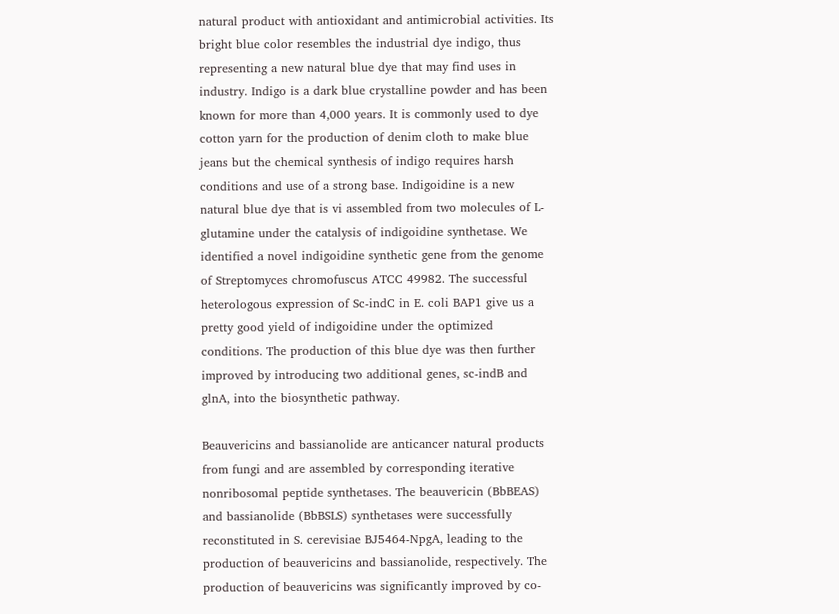natural product with antioxidant and antimicrobial activities. Its bright blue color resembles the industrial dye indigo, thus representing a new natural blue dye that may find uses in industry. Indigo is a dark blue crystalline powder and has been known for more than 4,000 years. It is commonly used to dye cotton yarn for the production of denim cloth to make blue jeans but the chemical synthesis of indigo requires harsh conditions and use of a strong base. Indigoidine is a new natural blue dye that is vi assembled from two molecules of L-glutamine under the catalysis of indigoidine synthetase. We identified a novel indigoidine synthetic gene from the genome of Streptomyces chromofuscus ATCC 49982. The successful heterologous expression of Sc-indC in E. coli BAP1 give us a pretty good yield of indigoidine under the optimized conditions. The production of this blue dye was then further improved by introducing two additional genes, sc-indB and glnA, into the biosynthetic pathway.

Beauvericins and bassianolide are anticancer natural products from fungi and are assembled by corresponding iterative nonribosomal peptide synthetases. The beauvericin (BbBEAS) and bassianolide (BbBSLS) synthetases were successfully reconstituted in S. cerevisiae BJ5464-NpgA, leading to the production of beauvericins and bassianolide, respectively. The production of beauvericins was significantly improved by co-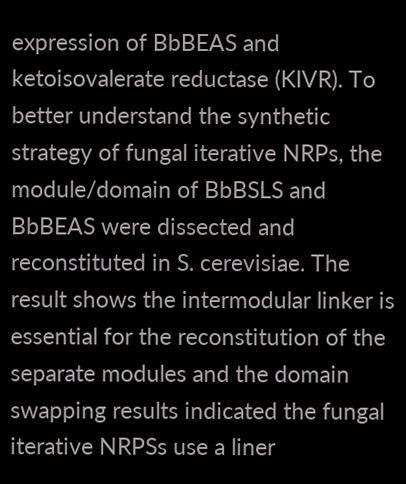expression of BbBEAS and ketoisovalerate reductase (KIVR). To better understand the synthetic strategy of fungal iterative NRPs, the module/domain of BbBSLS and BbBEAS were dissected and reconstituted in S. cerevisiae. The result shows the intermodular linker is essential for the reconstitution of the separate modules and the domain swapping results indicated the fungal iterative NRPSs use a liner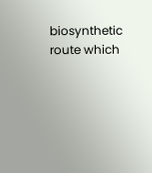biosynthetic route which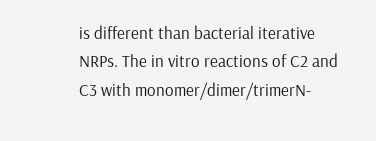is different than bacterial iterative NRPs. The in vitro reactions of C2 and C3 with monomer/dimer/trimerN-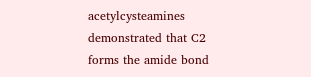acetylcysteamines demonstrated that C2 forms the amide bond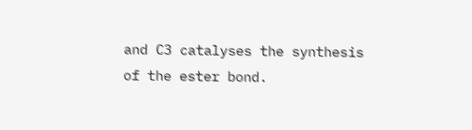and C3 catalyses the synthesis of the ester bond.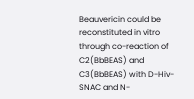Beauvericin could be reconstituted in vitro through co-reaction of C2(BbBEAS) and C3(BbBEAS) with D-Hiv-SNAC and N-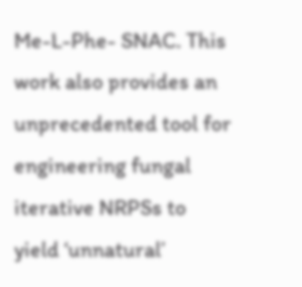Me-L-Phe- SNAC. This work also provides an unprecedented tool for engineering fungal iterative NRPSs to yield ‘unnatural’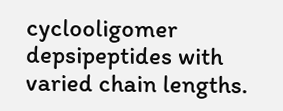cyclooligomer depsipeptides with varied chain lengths.